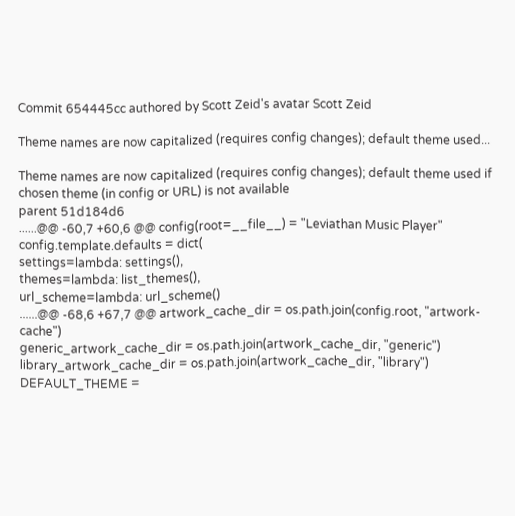Commit 654445cc authored by Scott Zeid's avatar Scott Zeid

Theme names are now capitalized (requires config changes); default theme used...

Theme names are now capitalized (requires config changes); default theme used if chosen theme (in config or URL) is not available
parent 51d184d6
......@@ -60,7 +60,6 @@ config(root=__file__) = "Leviathan Music Player"
config.template.defaults = dict(
settings=lambda: settings(),
themes=lambda: list_themes(),
url_scheme=lambda: url_scheme()
......@@ -68,6 +67,7 @@ artwork_cache_dir = os.path.join(config.root, "artwork-cache")
generic_artwork_cache_dir = os.path.join(artwork_cache_dir, "generic")
library_artwork_cache_dir = os.path.join(artwork_cache_dir, "library")
DEFAULT_THEME =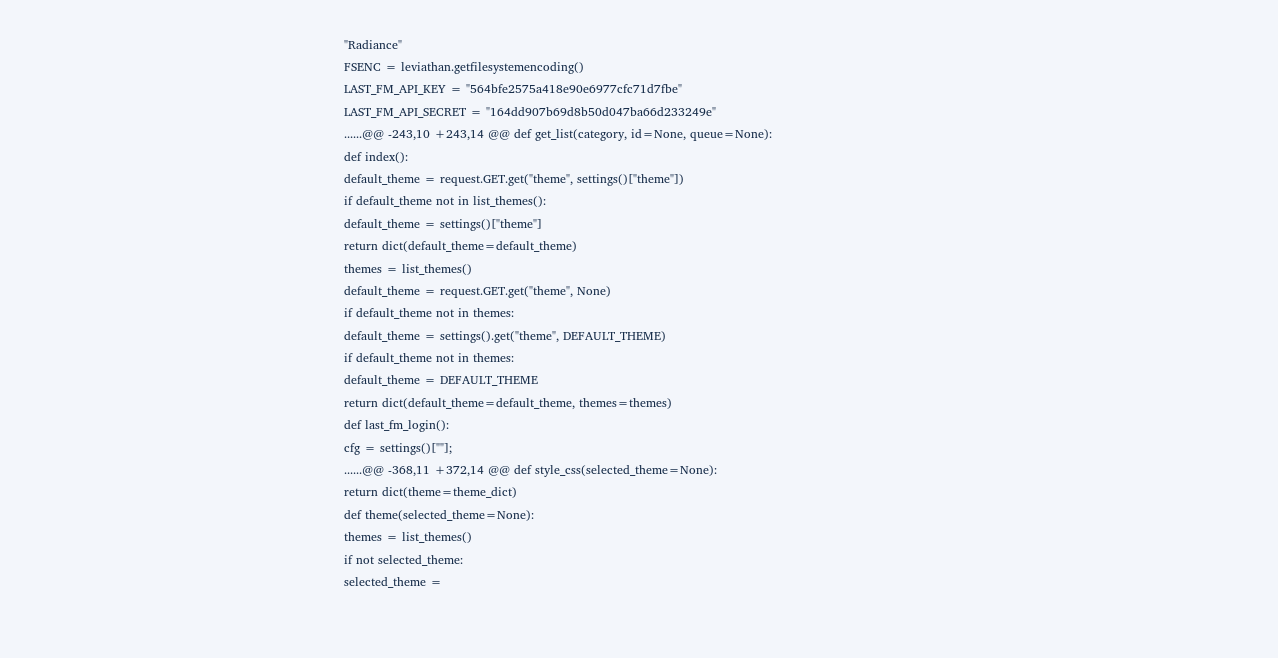"Radiance"
FSENC = leviathan.getfilesystemencoding()
LAST_FM_API_KEY = "564bfe2575a418e90e6977cfc71d7fbe"
LAST_FM_API_SECRET = "164dd907b69d8b50d047ba66d233249e"
......@@ -243,10 +243,14 @@ def get_list(category, id=None, queue=None):
def index():
default_theme = request.GET.get("theme", settings()["theme"])
if default_theme not in list_themes():
default_theme = settings()["theme"]
return dict(default_theme=default_theme)
themes = list_themes()
default_theme = request.GET.get("theme", None)
if default_theme not in themes:
default_theme = settings().get("theme", DEFAULT_THEME)
if default_theme not in themes:
default_theme = DEFAULT_THEME
return dict(default_theme=default_theme, themes=themes)
def last_fm_login():
cfg = settings()[""];
......@@ -368,11 +372,14 @@ def style_css(selected_theme=None):
return dict(theme=theme_dict)
def theme(selected_theme=None):
themes = list_themes()
if not selected_theme:
selected_theme =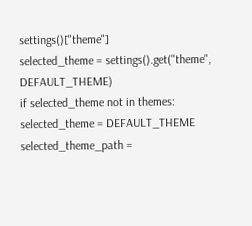settings()["theme"]
selected_theme = settings().get("theme", DEFAULT_THEME)
if selected_theme not in themes:
selected_theme = DEFAULT_THEME
selected_theme_path =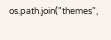os.path.join("themes",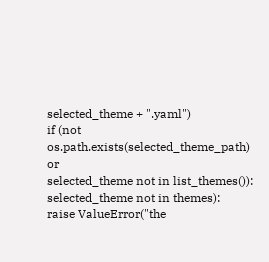selected_theme + ".yaml")
if (not os.path.exists(selected_theme_path) or
selected_theme not in list_themes()):
selected_theme not in themes):
raise ValueError("the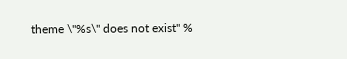theme \"%s\" does not exist" %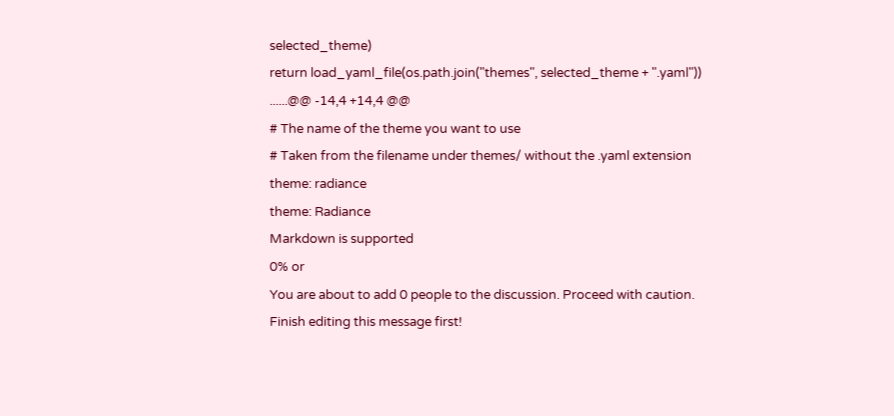selected_theme)
return load_yaml_file(os.path.join("themes", selected_theme + ".yaml"))
......@@ -14,4 +14,4 @@
# The name of the theme you want to use
# Taken from the filename under themes/ without the .yaml extension
theme: radiance
theme: Radiance
Markdown is supported
0% or
You are about to add 0 people to the discussion. Proceed with caution.
Finish editing this message first!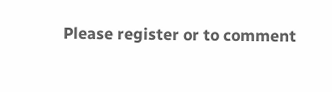Please register or to comment